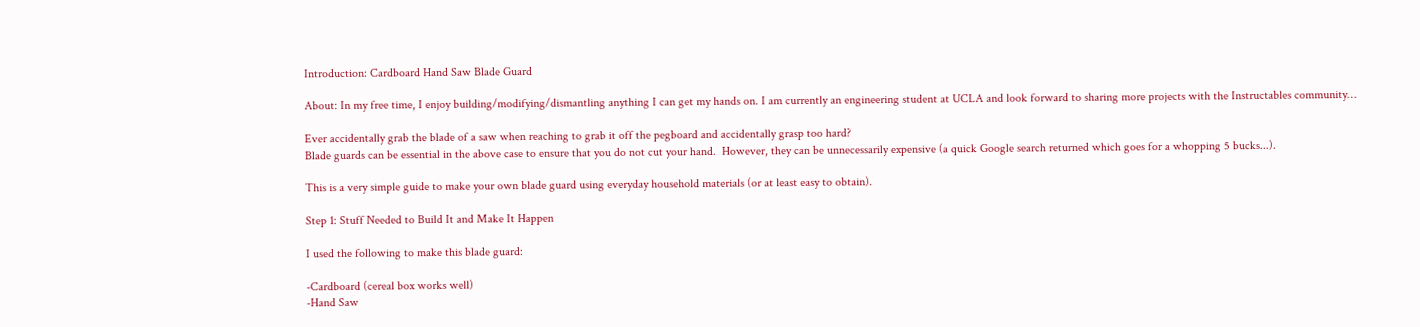Introduction: Cardboard Hand Saw Blade Guard

About: In my free time, I enjoy building/modifying/dismantling anything I can get my hands on. I am currently an engineering student at UCLA and look forward to sharing more projects with the Instructables community…

Ever accidentally grab the blade of a saw when reaching to grab it off the pegboard and accidentally grasp too hard?
Blade guards can be essential in the above case to ensure that you do not cut your hand.  However, they can be unnecessarily expensive (a quick Google search returned which goes for a whopping 5 bucks...).

This is a very simple guide to make your own blade guard using everyday household materials (or at least easy to obtain).

Step 1: Stuff Needed to Build It and Make It Happen

I used the following to make this blade guard:

-Cardboard (cereal box works well)
-Hand Saw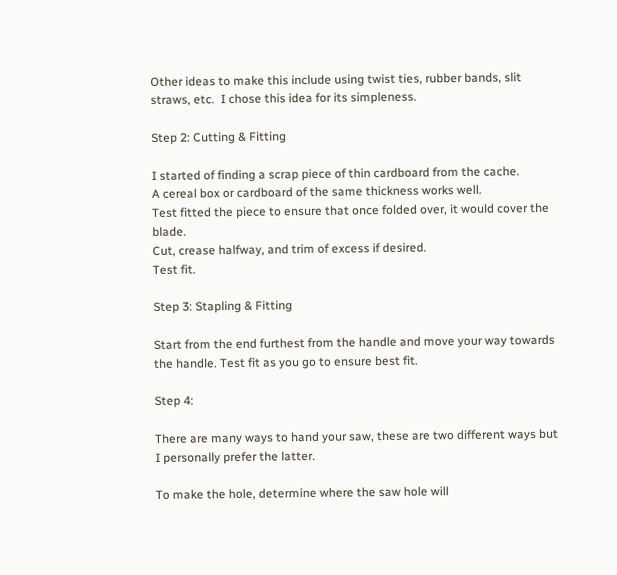Other ideas to make this include using twist ties, rubber bands, slit straws, etc.  I chose this idea for its simpleness.

Step 2: Cutting & Fitting

I started of finding a scrap piece of thin cardboard from the cache.
A cereal box or cardboard of the same thickness works well.
Test fitted the piece to ensure that once folded over, it would cover the blade.
Cut, crease halfway, and trim of excess if desired.
Test fit.

Step 3: Stapling & Fitting

Start from the end furthest from the handle and move your way towards the handle. Test fit as you go to ensure best fit.

Step 4:

There are many ways to hand your saw, these are two different ways but I personally prefer the latter.

To make the hole, determine where the saw hole will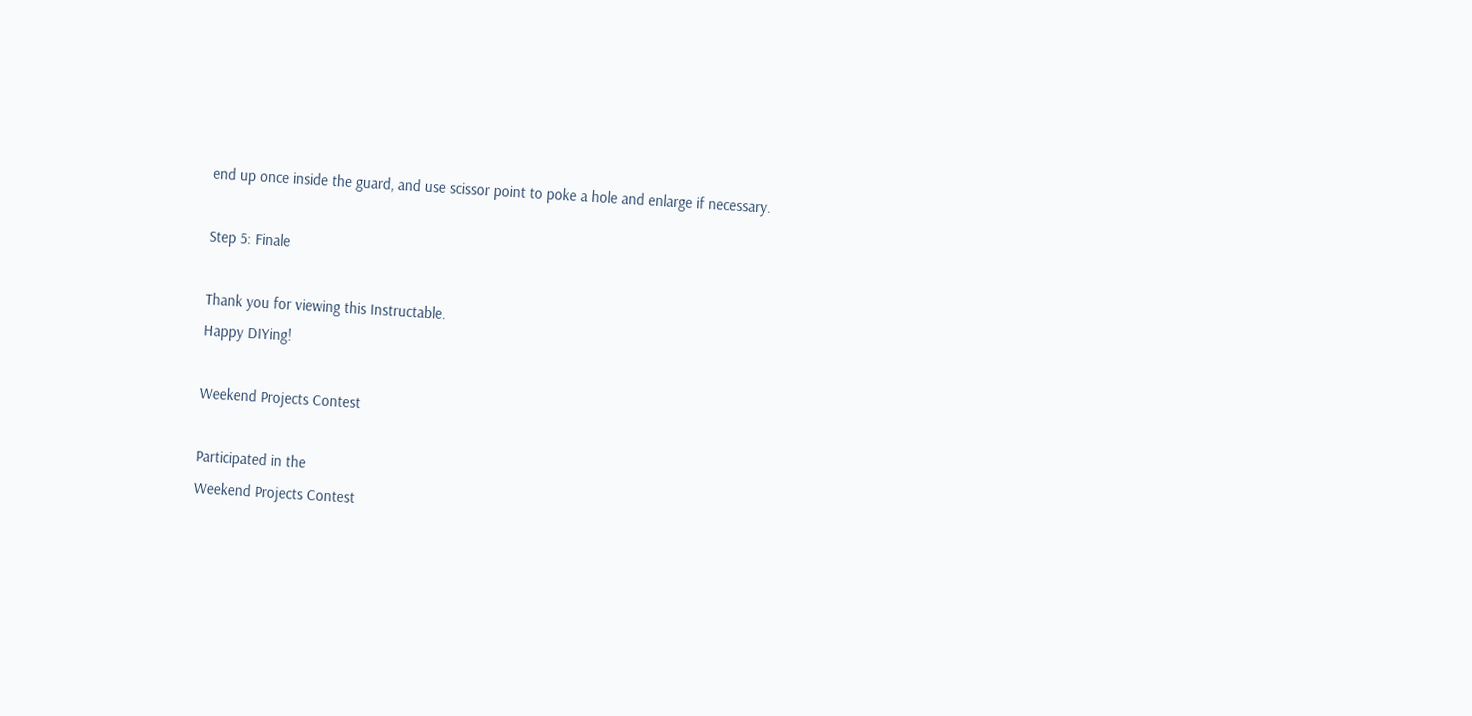end up once inside the guard, and use scissor point to poke a hole and enlarge if necessary.

Step 5: Finale

Thank you for viewing this Instructable.
Happy DIYing!

Weekend Projects Contest

Participated in the
Weekend Projects Contest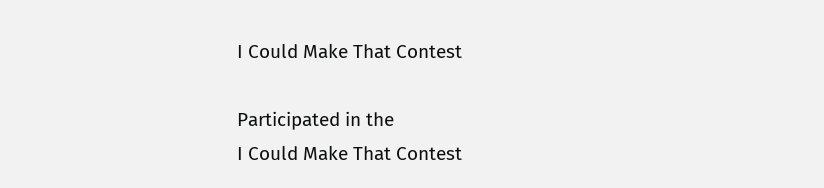I Could Make That Contest

Participated in the
I Could Make That Contest